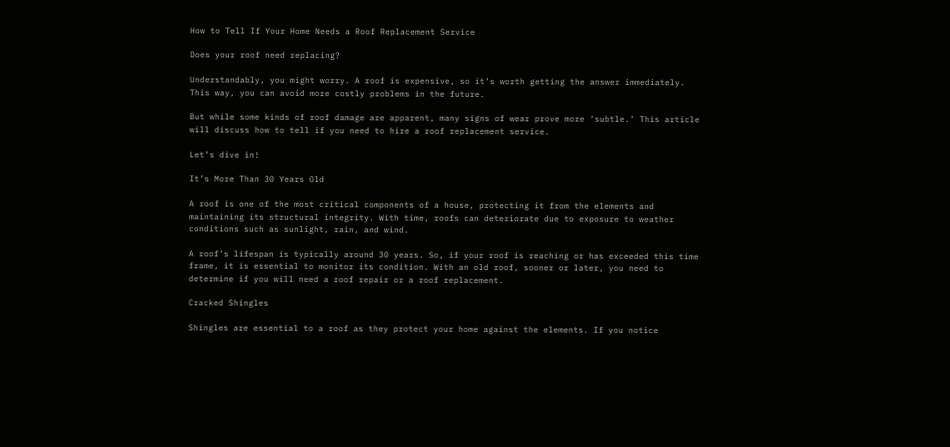How to Tell If Your Home Needs a Roof Replacement Service

Does your roof need replacing?

Understandably, you might worry. A roof is expensive, so it’s worth getting the answer immediately. This way, you can avoid more costly problems in the future.

But while some kinds of roof damage are apparent, many signs of wear prove more ‘subtle.’ This article will discuss how to tell if you need to hire a roof replacement service.

Let’s dive in!

It’s More Than 30 Years Old

A roof is one of the most critical components of a house, protecting it from the elements and maintaining its structural integrity. With time, roofs can deteriorate due to exposure to weather conditions such as sunlight, rain, and wind.

A roof’s lifespan is typically around 30 years. So, if your roof is reaching or has exceeded this time frame, it is essential to monitor its condition. With an old roof, sooner or later, you need to determine if you will need a roof repair or a roof replacement.

Cracked Shingles

Shingles are essential to a roof as they protect your home against the elements. If you notice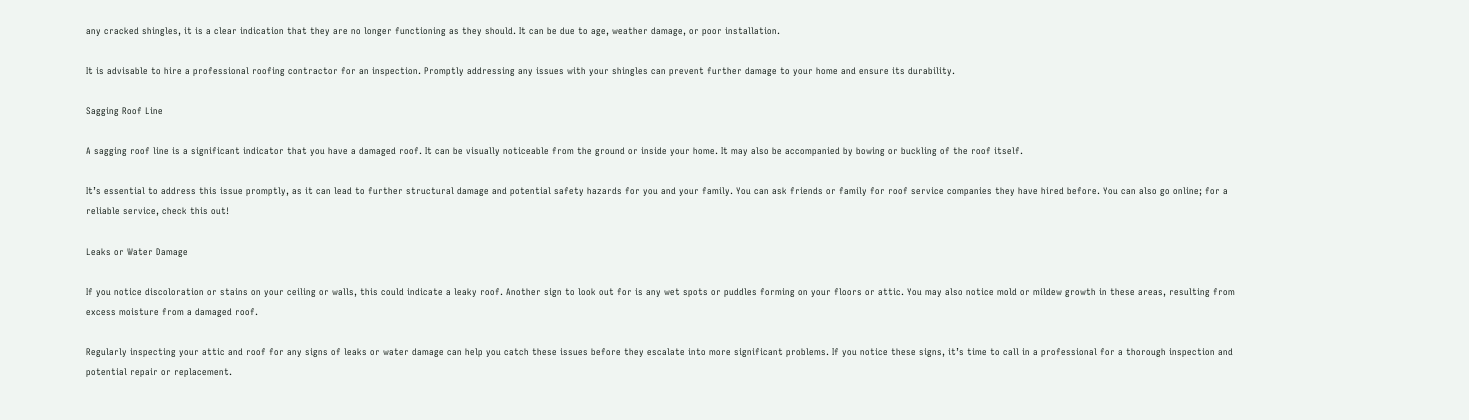any cracked shingles, it is a clear indication that they are no longer functioning as they should. It can be due to age, weather damage, or poor installation.

It is advisable to hire a professional roofing contractor for an inspection. Promptly addressing any issues with your shingles can prevent further damage to your home and ensure its durability.

Sagging Roof Line

A sagging roof line is a significant indicator that you have a damaged roof. It can be visually noticeable from the ground or inside your home. It may also be accompanied by bowing or buckling of the roof itself.

It’s essential to address this issue promptly, as it can lead to further structural damage and potential safety hazards for you and your family. You can ask friends or family for roof service companies they have hired before. You can also go online; for a reliable service, check this out!

Leaks or Water Damage

If you notice discoloration or stains on your ceiling or walls, this could indicate a leaky roof. Another sign to look out for is any wet spots or puddles forming on your floors or attic. You may also notice mold or mildew growth in these areas, resulting from excess moisture from a damaged roof.

Regularly inspecting your attic and roof for any signs of leaks or water damage can help you catch these issues before they escalate into more significant problems. If you notice these signs, it’s time to call in a professional for a thorough inspection and potential repair or replacement.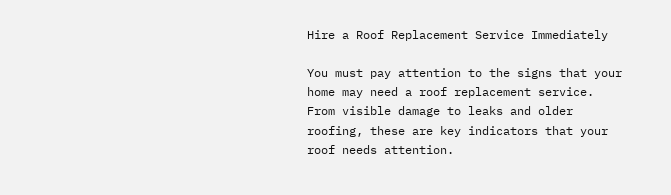Hire a Roof Replacement Service Immediately

You must pay attention to the signs that your home may need a roof replacement service. From visible damage to leaks and older roofing, these are key indicators that your roof needs attention.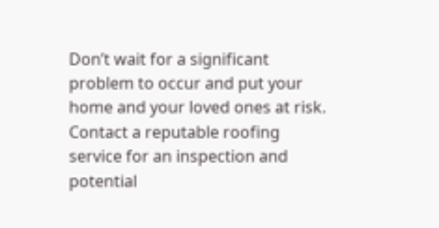Don’t wait for a significant problem to occur and put your home and your loved ones at risk. Contact a reputable roofing service for an inspection and potential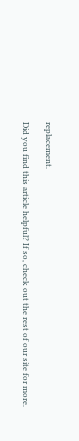replacement.

Did you find this article helpful? If so, check out the rest of our site for more.